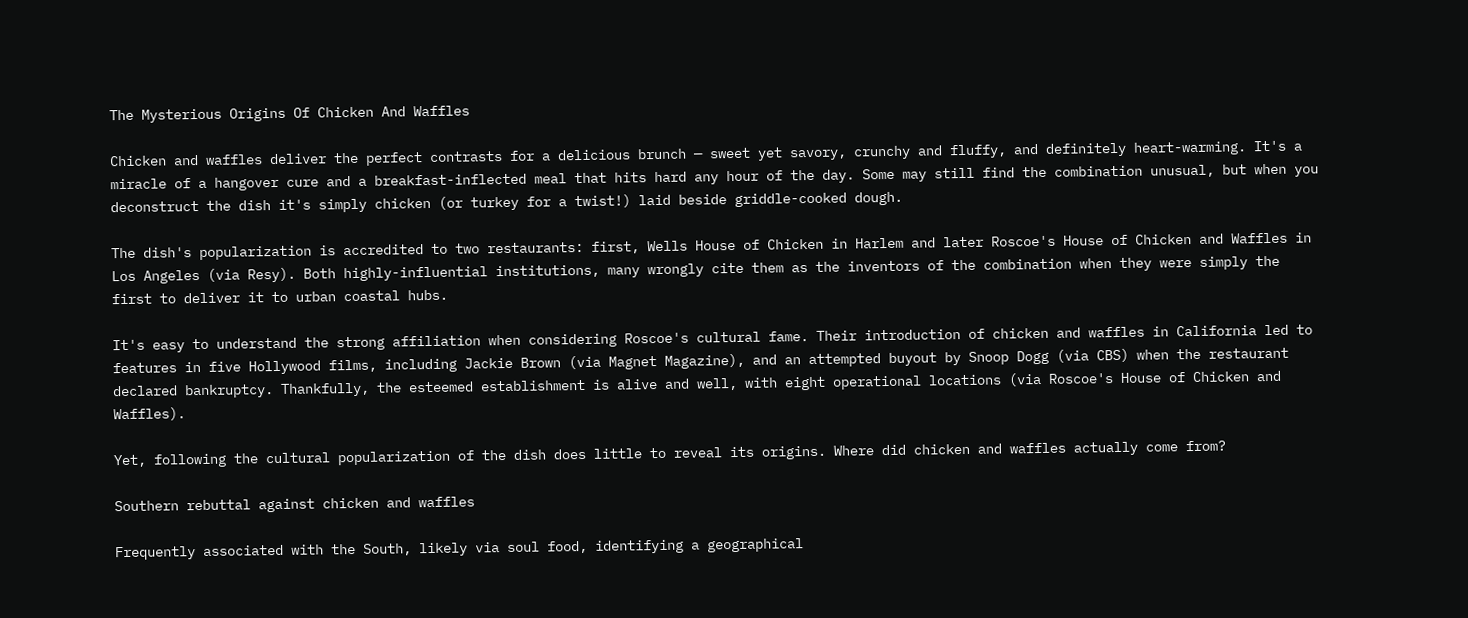The Mysterious Origins Of Chicken And Waffles

Chicken and waffles deliver the perfect contrasts for a delicious brunch — sweet yet savory, crunchy and fluffy, and definitely heart-warming. It's a miracle of a hangover cure and a breakfast-inflected meal that hits hard any hour of the day. Some may still find the combination unusual, but when you deconstruct the dish it's simply chicken (or turkey for a twist!) laid beside griddle-cooked dough.

The dish's popularization is accredited to two restaurants: first, Wells House of Chicken in Harlem and later Roscoe's House of Chicken and Waffles in Los Angeles (via Resy). Both highly-influential institutions, many wrongly cite them as the inventors of the combination when they were simply the first to deliver it to urban coastal hubs.

It's easy to understand the strong affiliation when considering Roscoe's cultural fame. Their introduction of chicken and waffles in California led to features in five Hollywood films, including Jackie Brown (via Magnet Magazine), and an attempted buyout by Snoop Dogg (via CBS) when the restaurant declared bankruptcy. Thankfully, the esteemed establishment is alive and well, with eight operational locations (via Roscoe's House of Chicken and Waffles).

Yet, following the cultural popularization of the dish does little to reveal its origins. Where did chicken and waffles actually come from?

Southern rebuttal against chicken and waffles

Frequently associated with the South, likely via soul food, identifying a geographical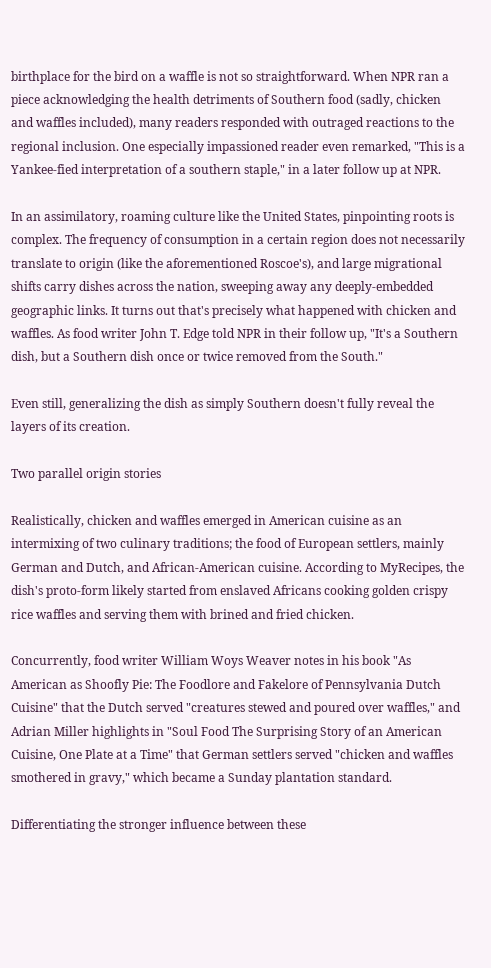birthplace for the bird on a waffle is not so straightforward. When NPR ran a piece acknowledging the health detriments of Southern food (sadly, chicken and waffles included), many readers responded with outraged reactions to the regional inclusion. One especially impassioned reader even remarked, "This is a Yankee-fied interpretation of a southern staple," in a later follow up at NPR.

In an assimilatory, roaming culture like the United States, pinpointing roots is complex. The frequency of consumption in a certain region does not necessarily translate to origin (like the aforementioned Roscoe's), and large migrational shifts carry dishes across the nation, sweeping away any deeply-embedded geographic links. It turns out that's precisely what happened with chicken and waffles. As food writer John T. Edge told NPR in their follow up, "It's a Southern dish, but a Southern dish once or twice removed from the South."

Even still, generalizing the dish as simply Southern doesn't fully reveal the layers of its creation.

Two parallel origin stories

Realistically, chicken and waffles emerged in American cuisine as an intermixing of two culinary traditions; the food of European settlers, mainly German and Dutch, and African-American cuisine. According to MyRecipes, the dish's proto-form likely started from enslaved Africans cooking golden crispy rice waffles and serving them with brined and fried chicken.

Concurrently, food writer William Woys Weaver notes in his book "As American as Shoofly Pie: The Foodlore and Fakelore of Pennsylvania Dutch Cuisine" that the Dutch served "creatures stewed and poured over waffles," and Adrian Miller highlights in "Soul Food The Surprising Story of an American Cuisine, One Plate at a Time" that German settlers served "chicken and waffles smothered in gravy," which became a Sunday plantation standard.

Differentiating the stronger influence between these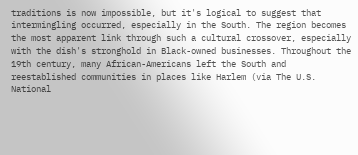traditions is now impossible, but it's logical to suggest that intermingling occurred, especially in the South. The region becomes the most apparent link through such a cultural crossover, especially with the dish's stronghold in Black-owned businesses. Throughout the 19th century, many African-Americans left the South and reestablished communities in places like Harlem (via The U.S. National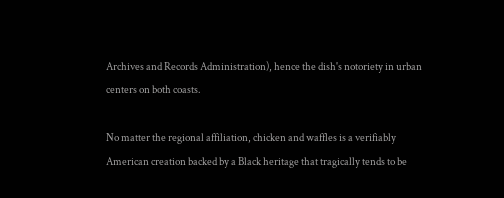Archives and Records Administration), hence the dish's notoriety in urban centers on both coasts.

No matter the regional affiliation, chicken and waffles is a verifiably American creation backed by a Black heritage that tragically tends to be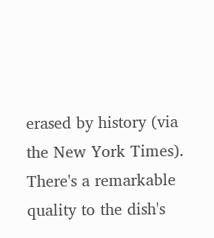erased by history (via the New York Times). There's a remarkable quality to the dish's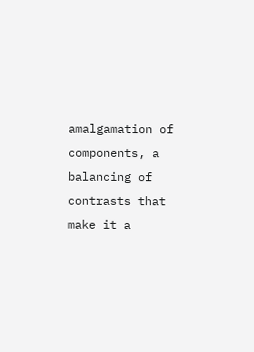amalgamation of components, a balancing of contrasts that make it a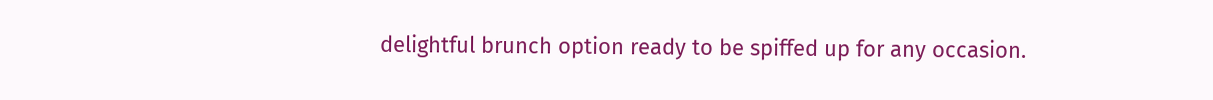delightful brunch option ready to be spiffed up for any occasion.